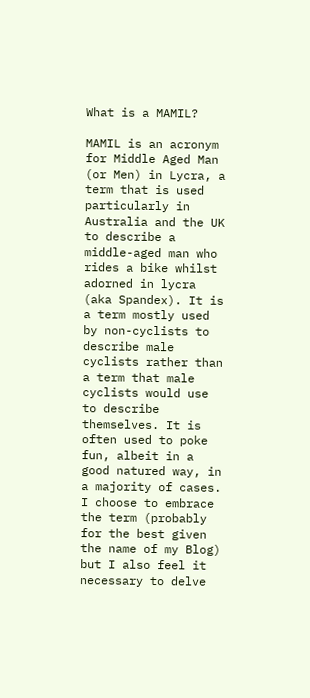What is a MAMIL?

MAMIL is an acronym for Middle Aged Man (or Men) in Lycra, a term that is used particularly in Australia and the UK to describe a middle-aged man who rides a bike whilst adorned in lycra (aka Spandex). It is a term mostly used by non-cyclists to describe male cyclists rather than a term that male cyclists would use to describe themselves. It is often used to poke fun, albeit in a good natured way, in a majority of cases. I choose to embrace the term (probably for the best given the name of my Blog) but I also feel it necessary to delve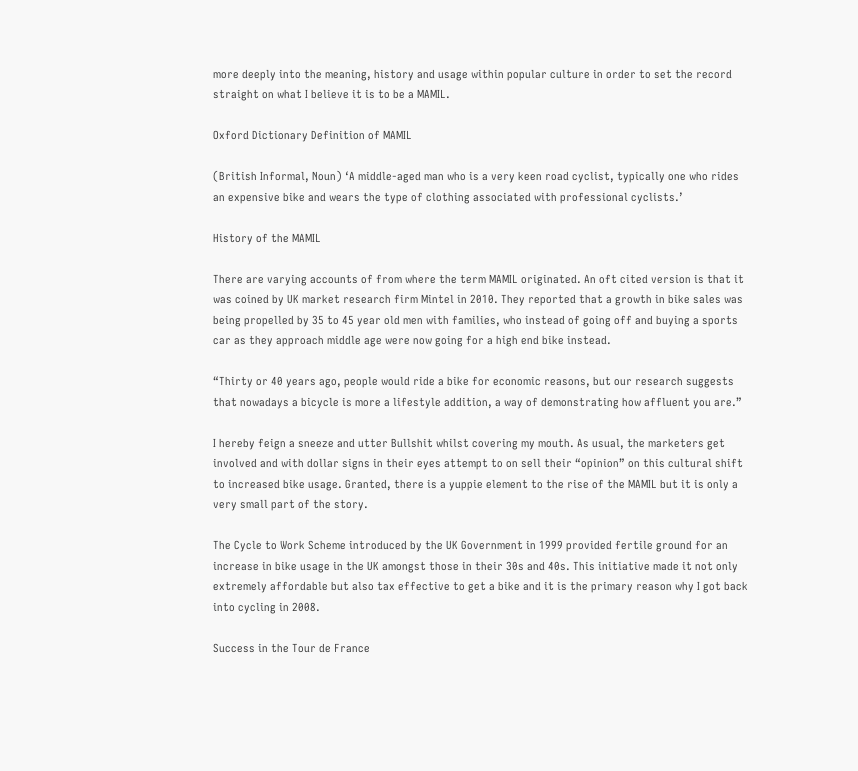more deeply into the meaning, history and usage within popular culture in order to set the record straight on what I believe it is to be a MAMIL.

Oxford Dictionary Definition of MAMIL

(British Informal, Noun) ‘A middle-aged man who is a very keen road cyclist, typically one who rides an expensive bike and wears the type of clothing associated with professional cyclists.’

History of the MAMIL

There are varying accounts of from where the term MAMIL originated. An oft cited version is that it was coined by UK market research firm Mintel in 2010. They reported that a growth in bike sales was being propelled by 35 to 45 year old men with families, who instead of going off and buying a sports car as they approach middle age were now going for a high end bike instead.

“Thirty or 40 years ago, people would ride a bike for economic reasons, but our research suggests that nowadays a bicycle is more a lifestyle addition, a way of demonstrating how affluent you are.”

I hereby feign a sneeze and utter Bullshit whilst covering my mouth. As usual, the marketers get involved and with dollar signs in their eyes attempt to on sell their “opinion” on this cultural shift to increased bike usage. Granted, there is a yuppie element to the rise of the MAMIL but it is only a very small part of the story.

The Cycle to Work Scheme introduced by the UK Government in 1999 provided fertile ground for an increase in bike usage in the UK amongst those in their 30s and 40s. This initiative made it not only extremely affordable but also tax effective to get a bike and it is the primary reason why I got back into cycling in 2008.

Success in the Tour de France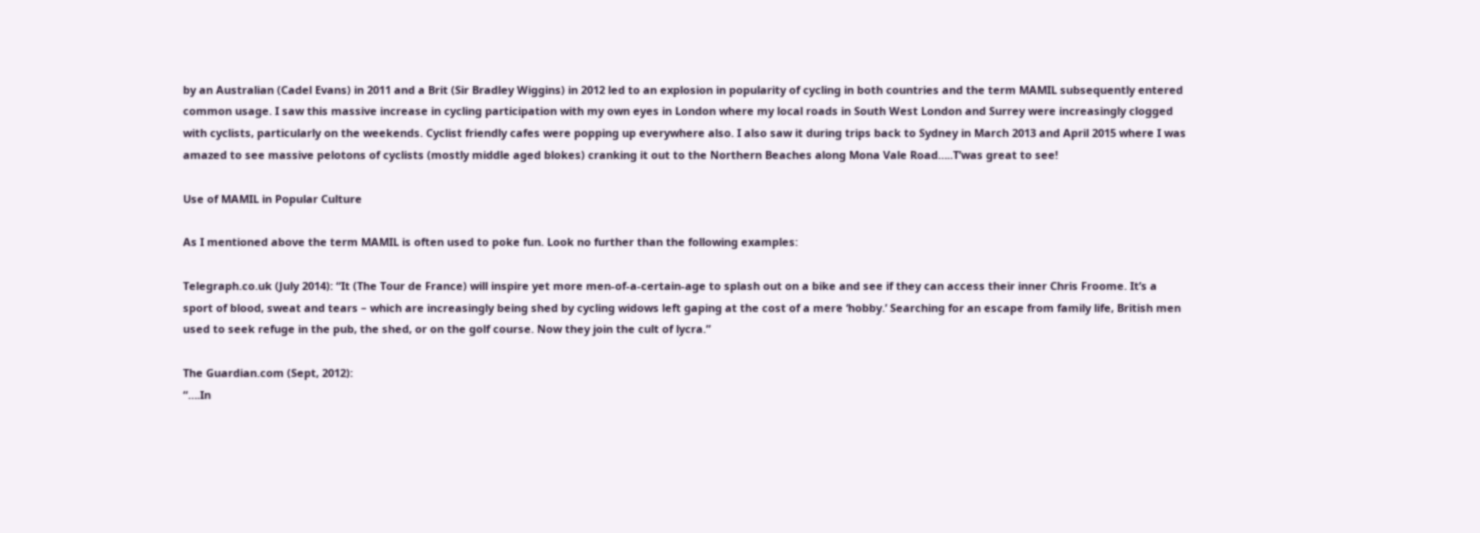by an Australian (Cadel Evans) in 2011 and a Brit (Sir Bradley Wiggins) in 2012 led to an explosion in popularity of cycling in both countries and the term MAMIL subsequently entered common usage. I saw this massive increase in cycling participation with my own eyes in London where my local roads in South West London and Surrey were increasingly clogged with cyclists, particularly on the weekends. Cyclist friendly cafes were popping up everywhere also. I also saw it during trips back to Sydney in March 2013 and April 2015 where I was amazed to see massive pelotons of cyclists (mostly middle aged blokes) cranking it out to the Northern Beaches along Mona Vale Road…..T’was great to see!

Use of MAMIL in Popular Culture

As I mentioned above the term MAMIL is often used to poke fun. Look no further than the following examples:

Telegraph.co.uk (July 2014): “It (The Tour de France) will inspire yet more men-of-a-certain-age to splash out on a bike and see if they can access their inner Chris Froome. It’s a sport of blood, sweat and tears – which are increasingly being shed by cycling widows left gaping at the cost of a mere ‘hobby.’ Searching for an escape from family life, British men used to seek refuge in the pub, the shed, or on the golf course. Now they join the cult of lycra.”

The Guardian.com (Sept, 2012):
“….In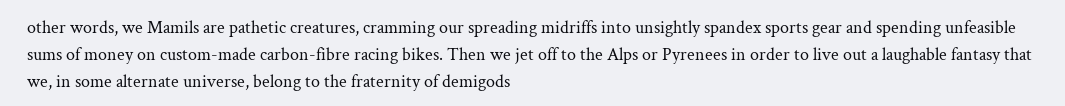other words, we Mamils are pathetic creatures, cramming our spreading midriffs into unsightly spandex sports gear and spending unfeasible sums of money on custom-made carbon-fibre racing bikes. Then we jet off to the Alps or Pyrenees in order to live out a laughable fantasy that we, in some alternate universe, belong to the fraternity of demigods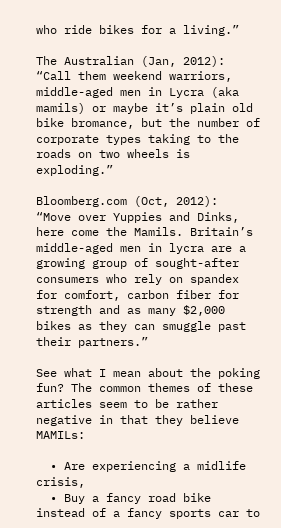who ride bikes for a living.”

The Australian (Jan, 2012):
“Call them weekend warriors, middle-aged men in Lycra (aka mamils) or maybe it’s plain old bike bromance, but the number of corporate types taking to the roads on two wheels is exploding.”

Bloomberg.com (Oct, 2012):
“Move over Yuppies and Dinks, here come the Mamils. Britain’s middle-aged men in lycra are a growing group of sought-after consumers who rely on spandex for comfort, carbon fiber for strength and as many $2,000 bikes as they can smuggle past their partners.”

See what I mean about the poking fun? The common themes of these articles seem to be rather negative in that they believe MAMILs:

  • Are experiencing a midlife crisis,
  • Buy a fancy road bike instead of a fancy sports car to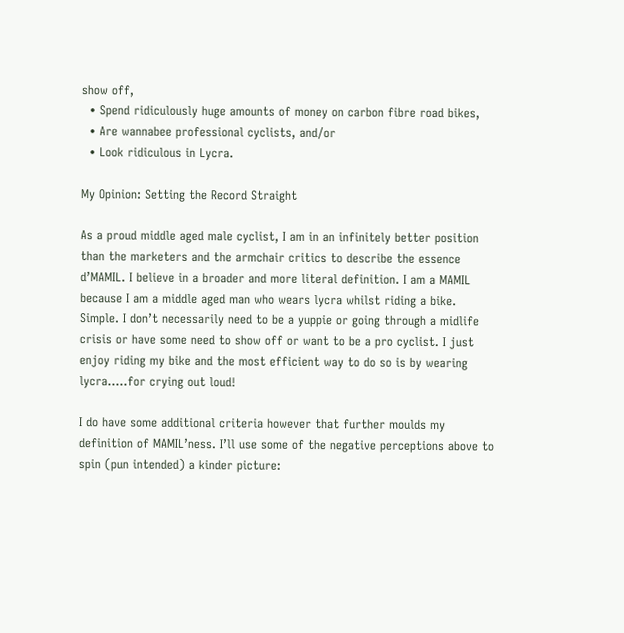show off,
  • Spend ridiculously huge amounts of money on carbon fibre road bikes,
  • Are wannabee professional cyclists, and/or
  • Look ridiculous in Lycra.

My Opinion: Setting the Record Straight

As a proud middle aged male cyclist, I am in an infinitely better position than the marketers and the armchair critics to describe the essence d’MAMIL. I believe in a broader and more literal definition. I am a MAMIL because I am a middle aged man who wears lycra whilst riding a bike. Simple. I don’t necessarily need to be a yuppie or going through a midlife crisis or have some need to show off or want to be a pro cyclist. I just enjoy riding my bike and the most efficient way to do so is by wearing lycra…..for crying out loud!

I do have some additional criteria however that further moulds my definition of MAMIL’ness. I’ll use some of the negative perceptions above to spin (pun intended) a kinder picture: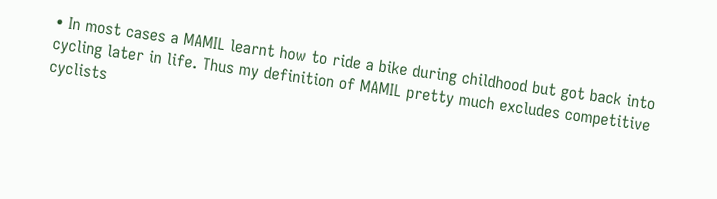• In most cases a MAMIL learnt how to ride a bike during childhood but got back into cycling later in life. Thus my definition of MAMIL pretty much excludes competitive cyclists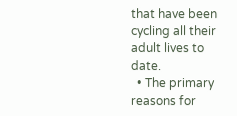that have been cycling all their adult lives to date.
  • The primary reasons for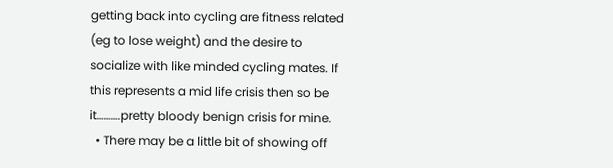getting back into cycling are fitness related (eg to lose weight) and the desire to socialize with like minded cycling mates. If this represents a mid life crisis then so be it……….pretty bloody benign crisis for mine.
  • There may be a little bit of showing off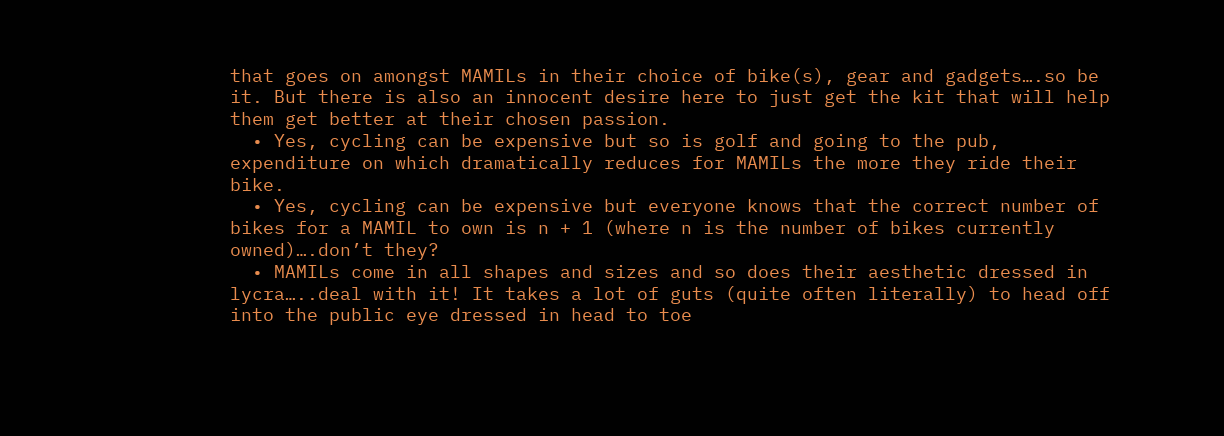that goes on amongst MAMILs in their choice of bike(s), gear and gadgets….so be it. But there is also an innocent desire here to just get the kit that will help them get better at their chosen passion.
  • Yes, cycling can be expensive but so is golf and going to the pub, expenditure on which dramatically reduces for MAMILs the more they ride their bike.
  • Yes, cycling can be expensive but everyone knows that the correct number of bikes for a MAMIL to own is n + 1 (where n is the number of bikes currently owned)….don’t they?
  • MAMILs come in all shapes and sizes and so does their aesthetic dressed in lycra…..deal with it! It takes a lot of guts (quite often literally) to head off into the public eye dressed in head to toe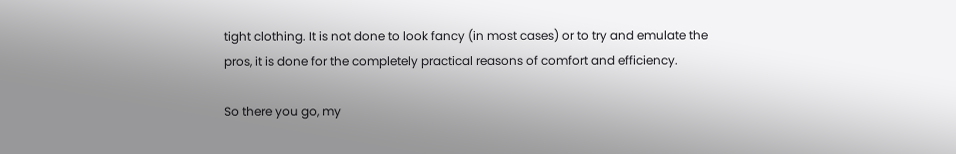tight clothing. It is not done to look fancy (in most cases) or to try and emulate the pros, it is done for the completely practical reasons of comfort and efficiency.

So there you go, my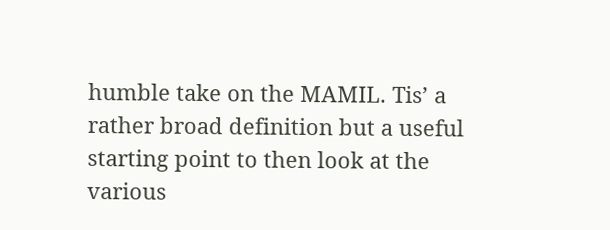humble take on the MAMIL. Tis’ a rather broad definition but a useful starting point to then look at the various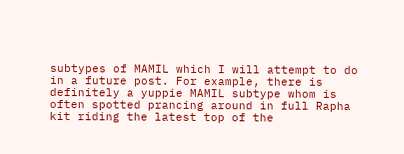subtypes of MAMIL which I will attempt to do in a future post. For example, there is definitely a yuppie MAMIL subtype whom is often spotted prancing around in full Rapha kit riding the latest top of the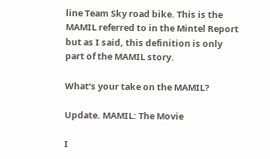line Team Sky road bike. This is the MAMIL referred to in the Mintel Report but as I said, this definition is only part of the MAMIL story.

What’s your take on the MAMIL?

Update. MAMIL: The Movie

I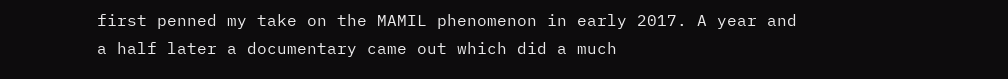first penned my take on the MAMIL phenomenon in early 2017. A year and a half later a documentary came out which did a much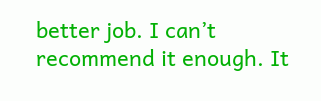better job. I can’t recommend it enough. It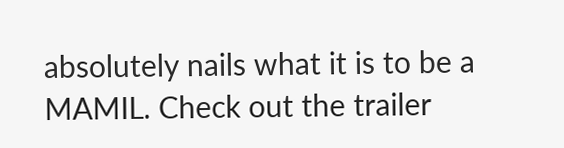absolutely nails what it is to be a MAMIL. Check out the trailer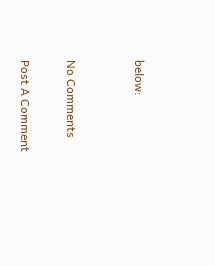below:


No Comments

Post A Comment